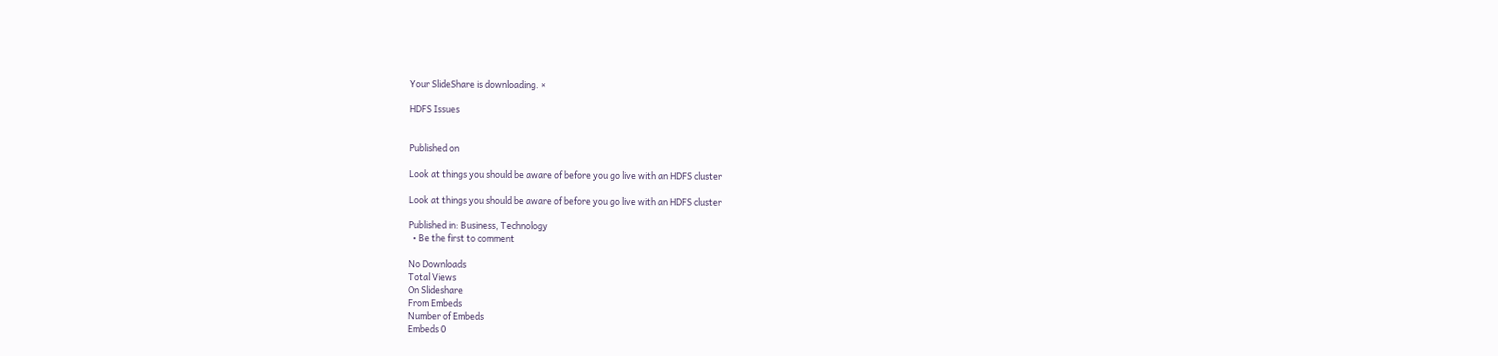Your SlideShare is downloading. ×

HDFS Issues


Published on

Look at things you should be aware of before you go live with an HDFS cluster

Look at things you should be aware of before you go live with an HDFS cluster

Published in: Business, Technology
  • Be the first to comment

No Downloads
Total Views
On Slideshare
From Embeds
Number of Embeds
Embeds 0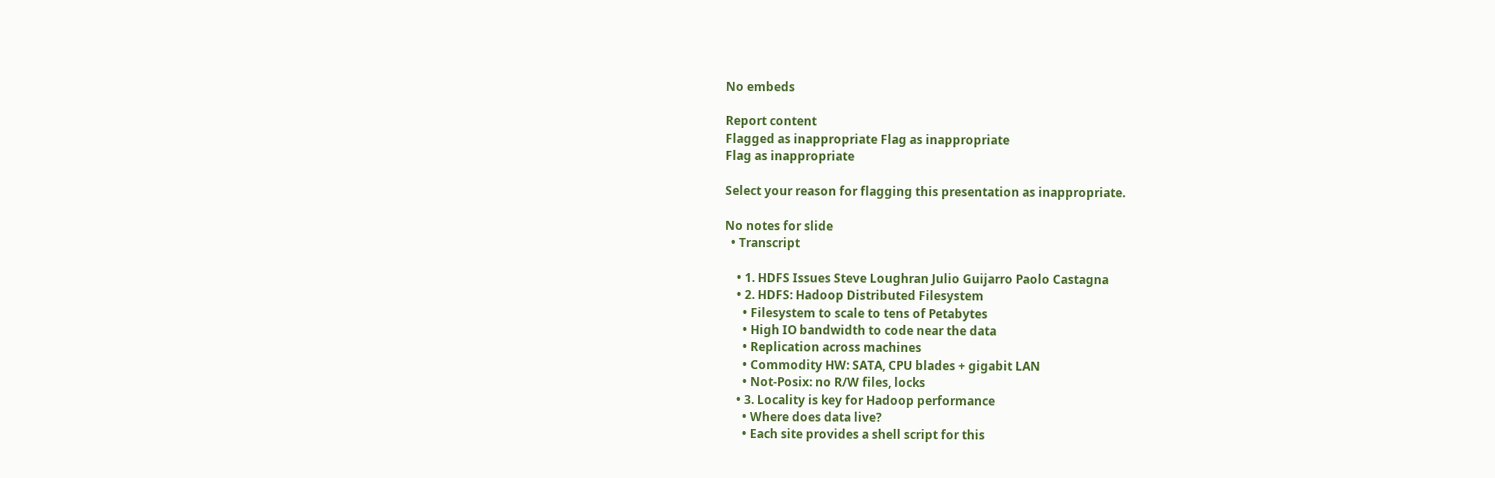No embeds

Report content
Flagged as inappropriate Flag as inappropriate
Flag as inappropriate

Select your reason for flagging this presentation as inappropriate.

No notes for slide
  • Transcript

    • 1. HDFS Issues Steve Loughran Julio Guijarro Paolo Castagna
    • 2. HDFS: Hadoop Distributed Filesystem
      • Filesystem to scale to tens of Petabytes
      • High IO bandwidth to code near the data
      • Replication across machines
      • Commodity HW: SATA, CPU blades + gigabit LAN
      • Not-Posix: no R/W files, locks
    • 3. Locality is key for Hadoop performance
      • Where does data live?
      • Each site provides a shell script for this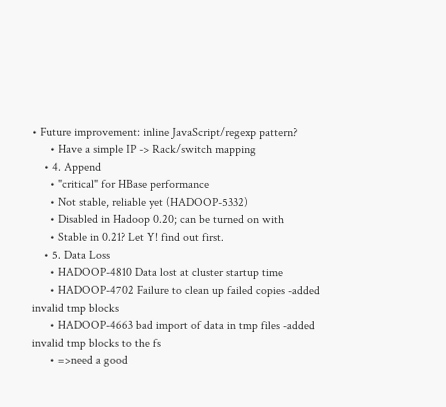• Future improvement: inline JavaScript/regexp pattern?
      • Have a simple IP -> Rack/switch mapping
    • 4. Append
      • "critical" for HBase performance
      • Not stable, reliable yet (HADOOP-5332)
      • Disabled in Hadoop 0.20; can be turned on with
      • Stable in 0.21? Let Y! find out first.
    • 5. Data Loss
      • HADOOP-4810 Data lost at cluster startup time
      • HADOOP-4702 Failure to clean up failed copies -added invalid tmp blocks
      • HADOOP-4663 bad import of data in tmp files -added invalid tmp blocks to the fs
      • =>need a good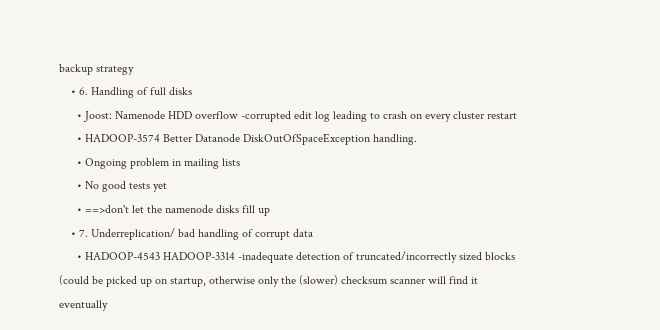backup strategy
    • 6. Handling of full disks
      • Joost: Namenode HDD overflow -corrupted edit log leading to crash on every cluster restart
      • HADOOP-3574 Better Datanode DiskOutOfSpaceException handling.
      • Ongoing problem in mailing lists
      • No good tests yet
      • ==>don't let the namenode disks fill up
    • 7. Underreplication/ bad handling of corrupt data
      • HADOOP-4543 HADOOP-3314 -inadequate detection of truncated/incorrectly sized blocks (could be picked up on startup, otherwise only the (slower) checksum scanner will find it eventually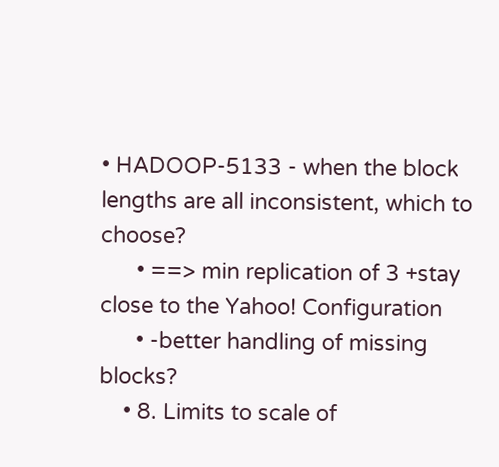• HADOOP-5133 - when the block lengths are all inconsistent, which to choose?
      • ==> min replication of 3 +stay close to the Yahoo! Configuration
      • -better handling of missing blocks?
    • 8. Limits to scale of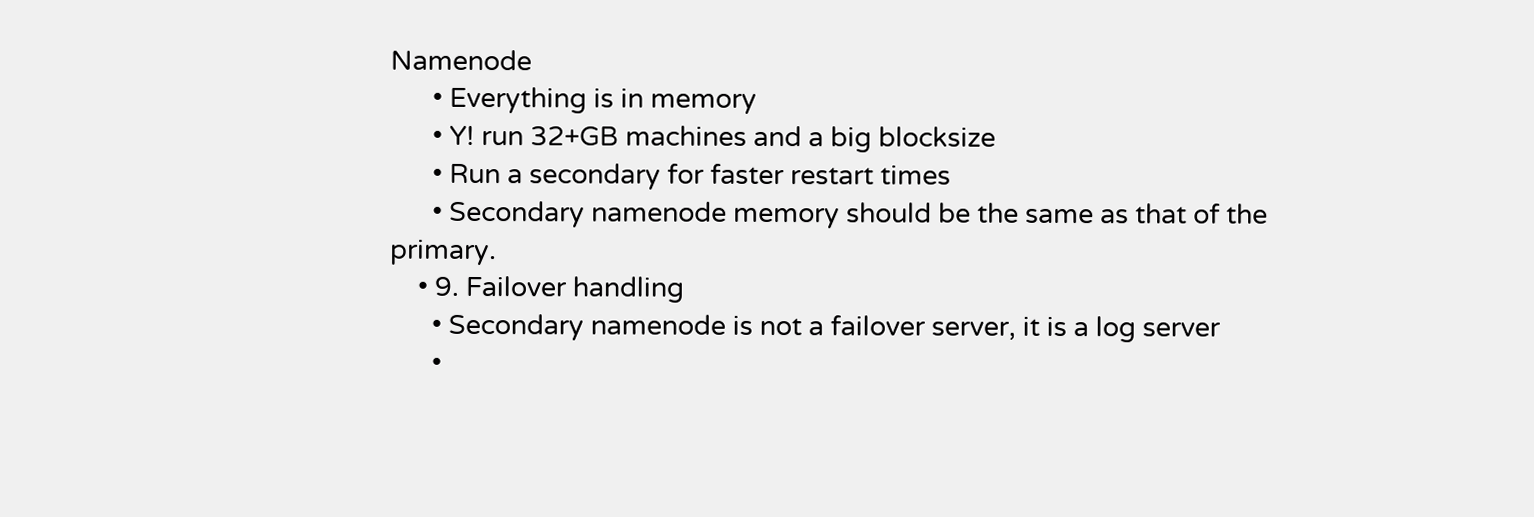Namenode
      • Everything is in memory
      • Y! run 32+GB machines and a big blocksize
      • Run a secondary for faster restart times
      • Secondary namenode memory should be the same as that of the primary.
    • 9. Failover handling
      • Secondary namenode is not a failover server, it is a log server
      •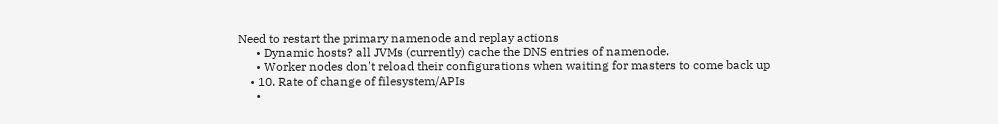Need to restart the primary namenode and replay actions
      • Dynamic hosts? all JVMs (currently) cache the DNS entries of namenode.
      • Worker nodes don't reload their configurations when waiting for masters to come back up
    • 10. Rate of change of filesystem/APIs
      •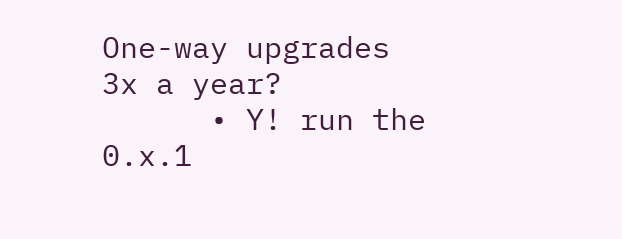One-way upgrades 3x a year?
      • Y! run the 0.x.1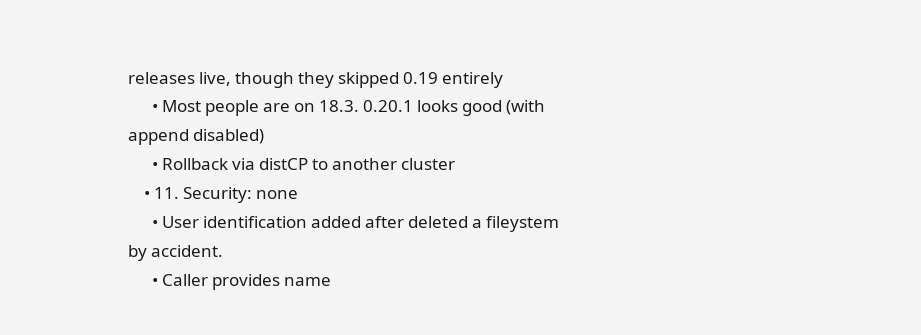releases live, though they skipped 0.19 entirely
      • Most people are on 18.3. 0.20.1 looks good (with append disabled)
      • Rollback via distCP to another cluster
    • 11. Security: none
      • User identification added after deleted a fileystem by accident.
      • Caller provides name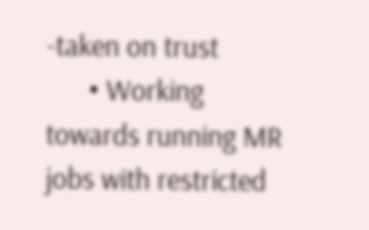-taken on trust
      • Working towards running MR jobs with restricted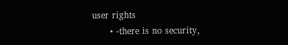user rights
      • -there is no security,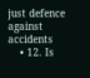just defence against accidents
    • 12. Is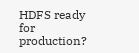HDFS ready for production?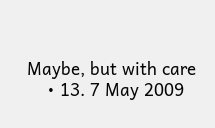Maybe, but with care
    • 13. 7 May 2009